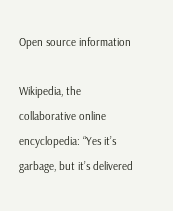Open source information

Wikipedia, the collaborative online encyclopedia: “Yes it’s garbage, but it’s delivered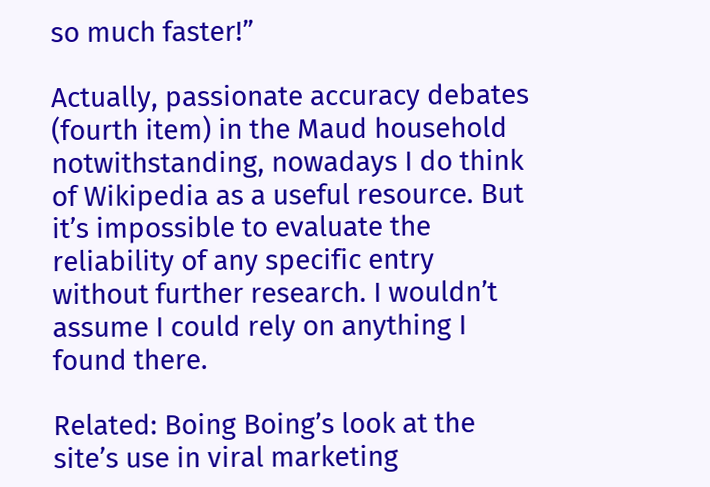so much faster!”

Actually, passionate accuracy debates (fourth item) in the Maud household notwithstanding, nowadays I do think of Wikipedia as a useful resource. But it’s impossible to evaluate the reliability of any specific entry without further research. I wouldn’t assume I could rely on anything I found there.

Related: Boing Boing’s look at the site’s use in viral marketing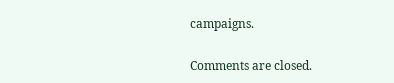campaigns.

Comments are closed.